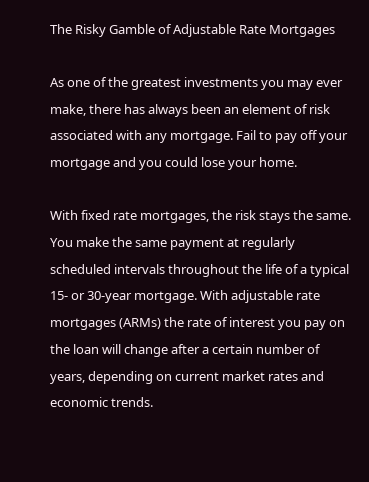The Risky Gamble of Adjustable Rate Mortgages

As one of the greatest investments you may ever make, there has always been an element of risk associated with any mortgage. Fail to pay off your mortgage and you could lose your home.

With fixed rate mortgages, the risk stays the same. You make the same payment at regularly scheduled intervals throughout the life of a typical 15- or 30-year mortgage. With adjustable rate mortgages (ARMs) the rate of interest you pay on the loan will change after a certain number of years, depending on current market rates and economic trends.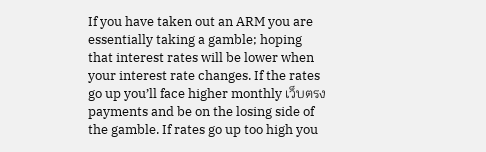If you have taken out an ARM you are essentially taking a gamble; hoping that interest rates will be lower when your interest rate changes. If the rates go up you’ll face higher monthly เว็บตรง payments and be on the losing side of the gamble. If rates go up too high you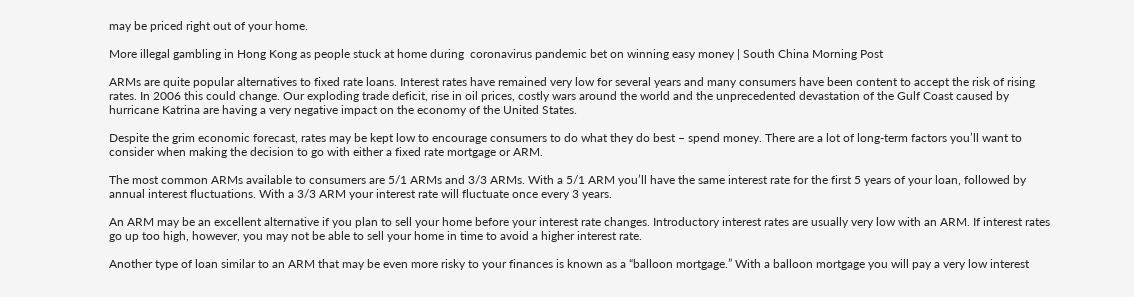may be priced right out of your home.

More illegal gambling in Hong Kong as people stuck at home during  coronavirus pandemic bet on winning easy money | South China Morning Post

ARMs are quite popular alternatives to fixed rate loans. Interest rates have remained very low for several years and many consumers have been content to accept the risk of rising rates. In 2006 this could change. Our exploding trade deficit, rise in oil prices, costly wars around the world and the unprecedented devastation of the Gulf Coast caused by hurricane Katrina are having a very negative impact on the economy of the United States.

Despite the grim economic forecast, rates may be kept low to encourage consumers to do what they do best – spend money. There are a lot of long-term factors you’ll want to consider when making the decision to go with either a fixed rate mortgage or ARM.

The most common ARMs available to consumers are 5/1 ARMs and 3/3 ARMs. With a 5/1 ARM you’ll have the same interest rate for the first 5 years of your loan, followed by annual interest fluctuations. With a 3/3 ARM your interest rate will fluctuate once every 3 years.

An ARM may be an excellent alternative if you plan to sell your home before your interest rate changes. Introductory interest rates are usually very low with an ARM. If interest rates go up too high, however, you may not be able to sell your home in time to avoid a higher interest rate.

Another type of loan similar to an ARM that may be even more risky to your finances is known as a “balloon mortgage.” With a balloon mortgage you will pay a very low interest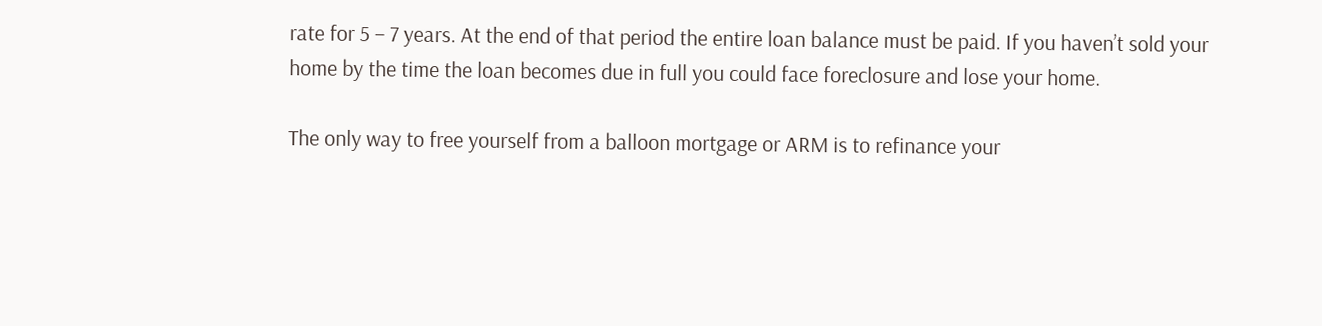rate for 5 – 7 years. At the end of that period the entire loan balance must be paid. If you haven’t sold your home by the time the loan becomes due in full you could face foreclosure and lose your home.

The only way to free yourself from a balloon mortgage or ARM is to refinance your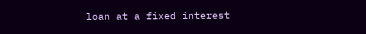loan at a fixed interest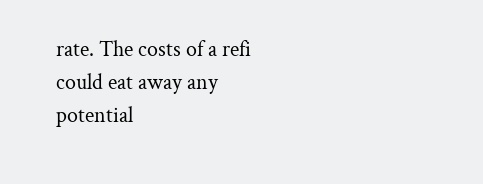rate. The costs of a refi could eat away any potential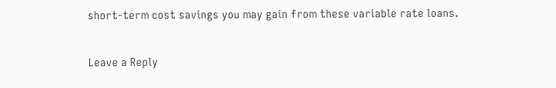short-term cost savings you may gain from these variable rate loans.

Leave a Reply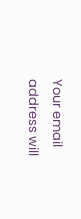Your email address will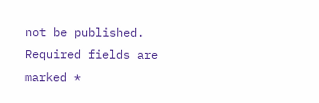not be published. Required fields are marked *